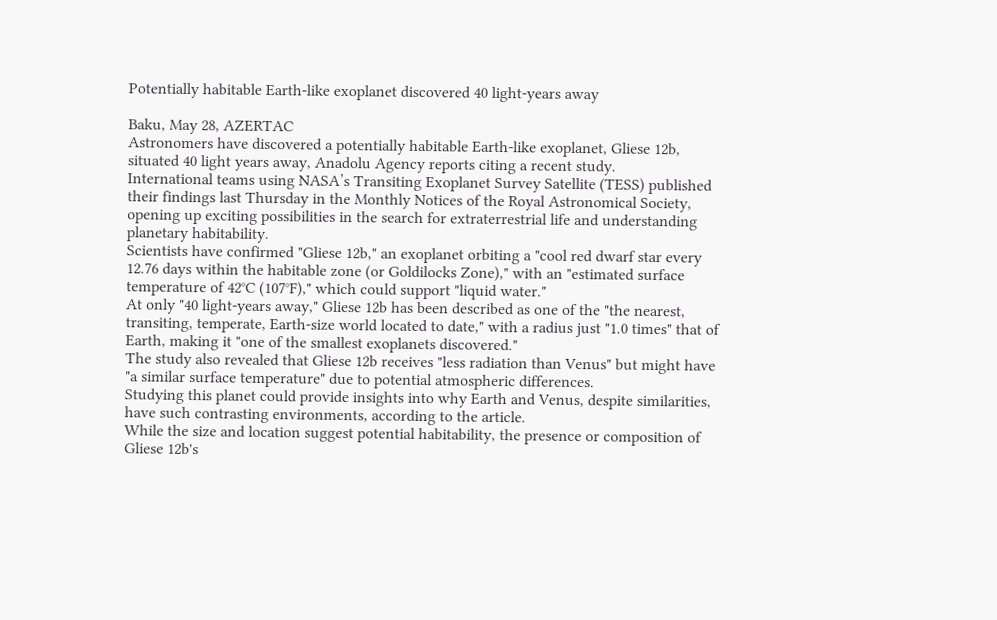Potentially habitable Earth-like exoplanet discovered 40 light-years away

Baku, May 28, AZERTAC
Astronomers have discovered a potentially habitable Earth-like exoplanet, Gliese 12b, situated 40 light years away, Anadolu Agency reports citing a recent study.
International teams using NASA’s Transiting Exoplanet Survey Satellite (TESS) published their findings last Thursday in the Monthly Notices of the Royal Astronomical Society, opening up exciting possibilities in the search for extraterrestrial life and understanding planetary habitability.
Scientists have confirmed "Gliese 12b," an exoplanet orbiting a "cool red dwarf star every 12.76 days within the habitable zone (or Goldilocks Zone)," with an "estimated surface temperature of 42°C (107°F)," which could support "liquid water."
At only "40 light-years away," Gliese 12b has been described as one of the "the nearest, transiting, temperate, Earth-size world located to date," with a radius just "1.0 times" that of Earth, making it "one of the smallest exoplanets discovered."
The study also revealed that Gliese 12b receives "less radiation than Venus" but might have "a similar surface temperature" due to potential atmospheric differences.
Studying this planet could provide insights into why Earth and Venus, despite similarities, have such contrasting environments, according to the article.
While the size and location suggest potential habitability, the presence or composition of Gliese 12b's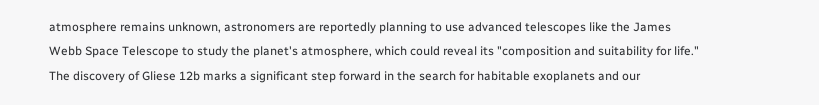atmosphere remains unknown, astronomers are reportedly planning to use advanced telescopes like the James Webb Space Telescope to study the planet's atmosphere, which could reveal its "composition and suitability for life."
The discovery of Gliese 12b marks a significant step forward in the search for habitable exoplanets and our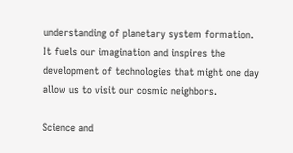understanding of planetary system formation.
It fuels our imagination and inspires the development of technologies that might one day allow us to visit our cosmic neighbors.

Science and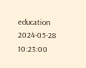education 2024-05-28 10:23:00